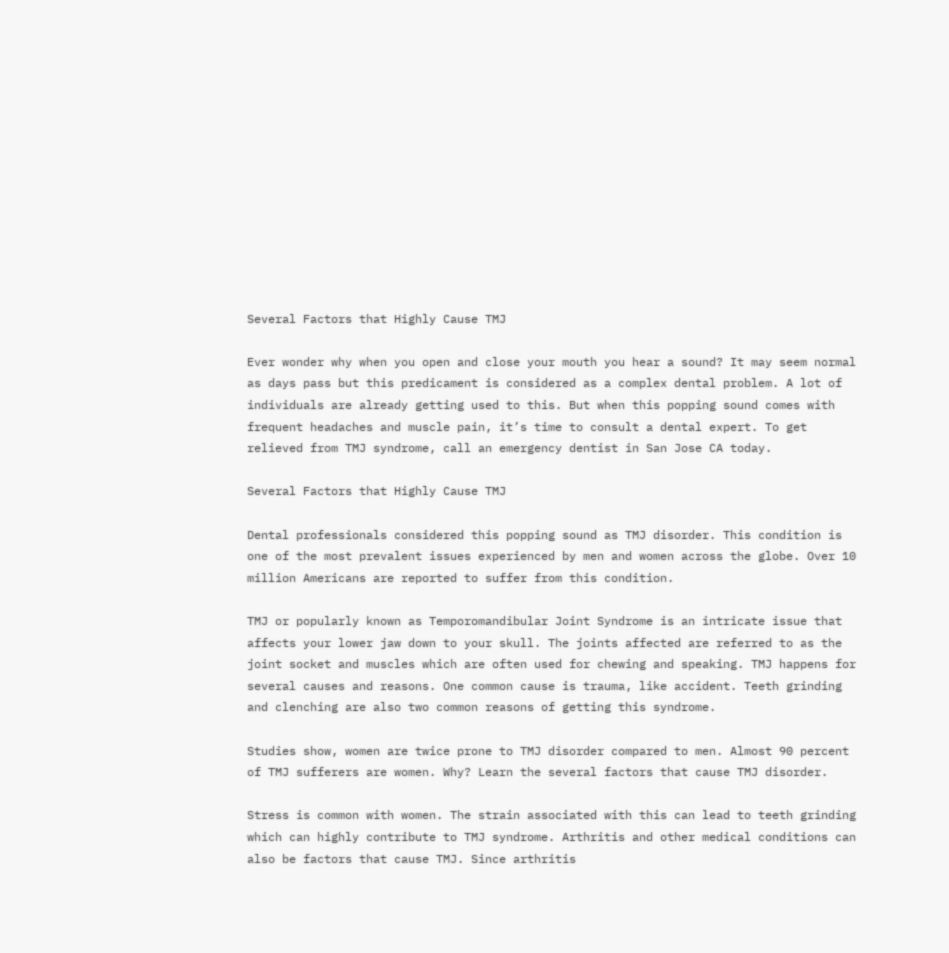Several Factors that Highly Cause TMJ

Ever wonder why when you open and close your mouth you hear a sound? It may seem normal as days pass but this predicament is considered as a complex dental problem. A lot of individuals are already getting used to this. But when this popping sound comes with frequent headaches and muscle pain, it’s time to consult a dental expert. To get relieved from TMJ syndrome, call an emergency dentist in San Jose CA today.

Several Factors that Highly Cause TMJ

Dental professionals considered this popping sound as TMJ disorder. This condition is one of the most prevalent issues experienced by men and women across the globe. Over 10 million Americans are reported to suffer from this condition.

TMJ or popularly known as Temporomandibular Joint Syndrome is an intricate issue that affects your lower jaw down to your skull. The joints affected are referred to as the joint socket and muscles which are often used for chewing and speaking. TMJ happens for several causes and reasons. One common cause is trauma, like accident. Teeth grinding and clenching are also two common reasons of getting this syndrome.

Studies show, women are twice prone to TMJ disorder compared to men. Almost 90 percent of TMJ sufferers are women. Why? Learn the several factors that cause TMJ disorder.

Stress is common with women. The strain associated with this can lead to teeth grinding which can highly contribute to TMJ syndrome. Arthritis and other medical conditions can also be factors that cause TMJ. Since arthritis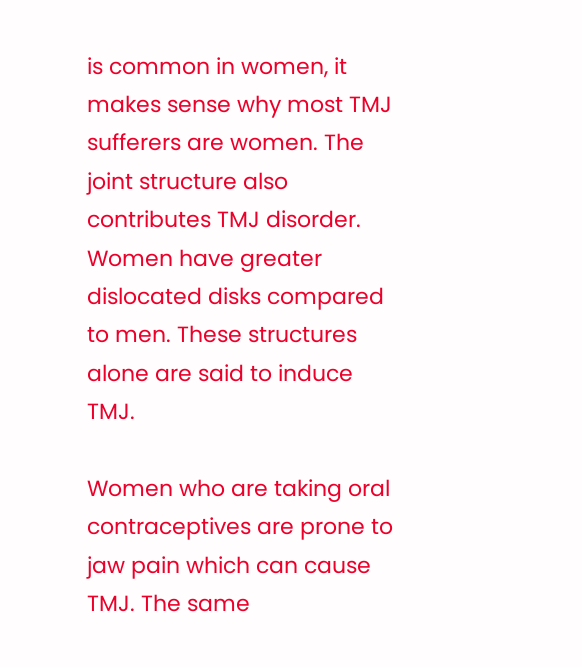is common in women, it makes sense why most TMJ sufferers are women. The joint structure also contributes TMJ disorder. Women have greater dislocated disks compared to men. These structures alone are said to induce TMJ.

Women who are taking oral contraceptives are prone to jaw pain which can cause TMJ. The same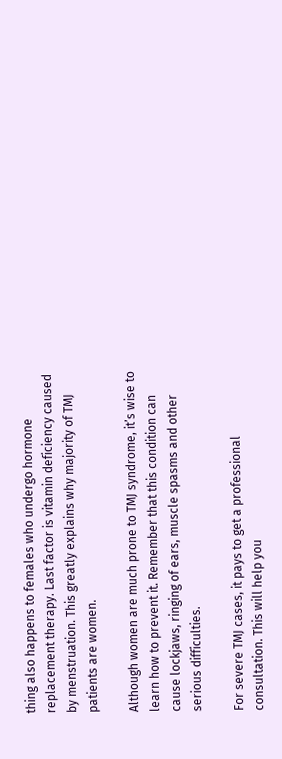thing also happens to females who undergo hormone replacement therapy. Last factor is vitamin deficiency caused by menstruation. This greatly explains why majority of TMJ patients are women.

Although women are much prone to TMJ syndrome, it’s wise to learn how to prevent it. Remember that this condition can cause lockjaws, ringing of ears, muscle spasms and other serious difficulties.

For severe TMJ cases, it pays to get a professional consultation. This will help you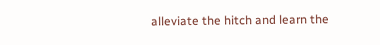alleviate the hitch and learn the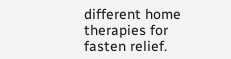different home therapies for fasten relief.